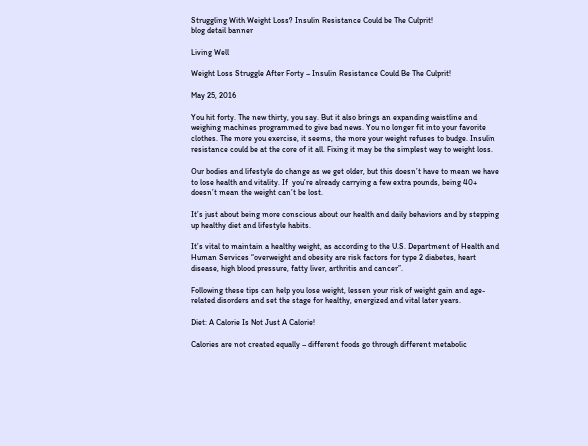Struggling With Weight Loss? Insulin Resistance Could be The Culprit!
blog detail banner

Living Well

Weight Loss Struggle After Forty – Insulin Resistance Could Be The Culprit!

May 25, 2016

You hit forty. The new thirty, you say. But it also brings an expanding waistline and weighing machines programmed to give bad news. You no longer fit into your favorite clothes. The more you exercise, it seems, the more your weight refuses to budge. Insulin resistance could be at the core of it all. Fixing it may be the simplest way to weight loss.

Our bodies and lifestyle do change as we get older, but this doesn’t have to mean we have to lose health and vitality. If  you’re already carrying a few extra pounds, being 40+ doesn’t mean the weight can’t be lost.

It’s just about being more conscious about our health and daily behaviors and by stepping up healthy diet and lifestyle habits.

It’s vital to maintain a healthy weight, as according to the U.S. Department of Health and Human Services “overweight and obesity are risk factors for type 2 diabetes, heart disease, high blood pressure, fatty liver, arthritis and cancer”.

Following these tips can help you lose weight, lessen your risk of weight gain and age-related disorders and set the stage for healthy, energized and vital later years.

Diet: A Calorie Is Not Just A Calorie!

Calories are not created equally – different foods go through different metabolic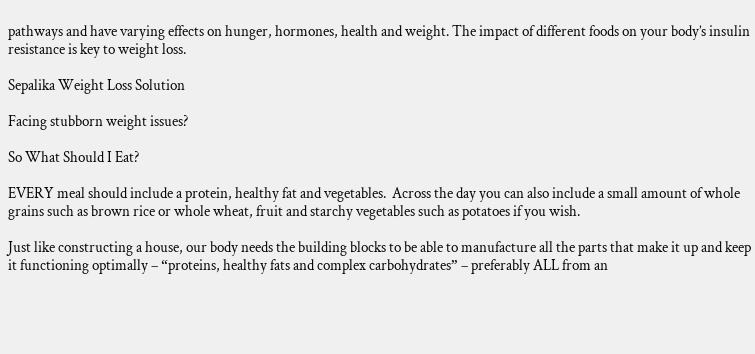pathways and have varying effects on hunger, hormones, health and weight. The impact of different foods on your body’s insulin resistance is key to weight loss.

Sepalika Weight Loss Solution

Facing stubborn weight issues?

So What Should I Eat?

EVERY meal should include a protein, healthy fat and vegetables.  Across the day you can also include a small amount of whole grains such as brown rice or whole wheat, fruit and starchy vegetables such as potatoes if you wish.

Just like constructing a house, our body needs the building blocks to be able to manufacture all the parts that make it up and keep it functioning optimally – “proteins, healthy fats and complex carbohydrates” – preferably ALL from an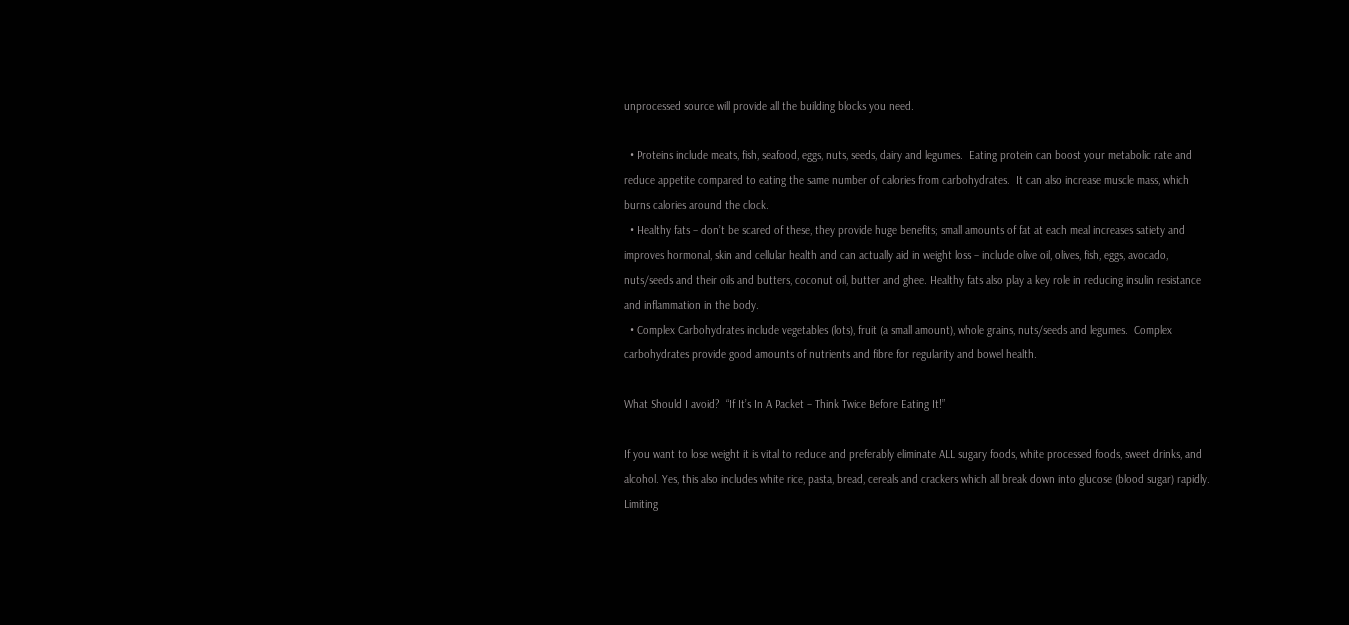unprocessed source will provide all the building blocks you need.

  • Proteins include meats, fish, seafood, eggs, nuts, seeds, dairy and legumes.  Eating protein can boost your metabolic rate and reduce appetite compared to eating the same number of calories from carbohydrates.  It can also increase muscle mass, which burns calories around the clock.
  • Healthy fats – don’t be scared of these, they provide huge benefits; small amounts of fat at each meal increases satiety and improves hormonal, skin and cellular health and can actually aid in weight loss – include olive oil, olives, fish, eggs, avocado, nuts/seeds and their oils and butters, coconut oil, butter and ghee. Healthy fats also play a key role in reducing insulin resistance and inflammation in the body.
  • Complex Carbohydrates include vegetables (lots), fruit (a small amount), whole grains, nuts/seeds and legumes.  Complex carbohydrates provide good amounts of nutrients and fibre for regularity and bowel health.

What Should I avoid?  “If It’s In A Packet – Think Twice Before Eating It!”

If you want to lose weight it is vital to reduce and preferably eliminate ALL sugary foods, white processed foods, sweet drinks, and alcohol. Yes, this also includes white rice, pasta, bread, cereals and crackers which all break down into glucose (blood sugar) rapidly. Limiting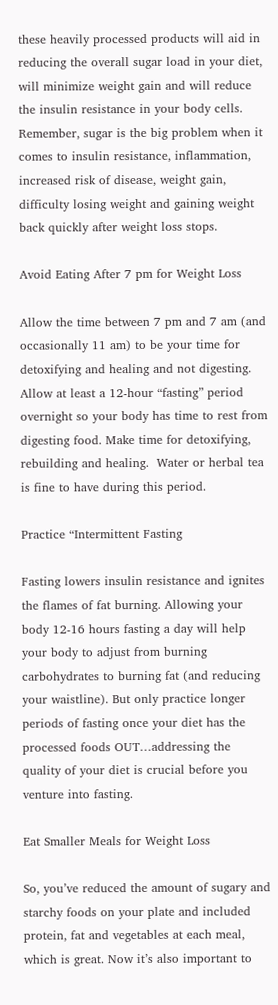these heavily processed products will aid in reducing the overall sugar load in your diet, will minimize weight gain and will reduce the insulin resistance in your body cells.  Remember, sugar is the big problem when it comes to insulin resistance, inflammation, increased risk of disease, weight gain, difficulty losing weight and gaining weight back quickly after weight loss stops.

Avoid Eating After 7 pm for Weight Loss

Allow the time between 7 pm and 7 am (and occasionally 11 am) to be your time for detoxifying and healing and not digesting. Allow at least a 12-hour “fasting” period overnight so your body has time to rest from digesting food. Make time for detoxifying, rebuilding and healing.  Water or herbal tea is fine to have during this period.

Practice “Intermittent Fasting

Fasting lowers insulin resistance and ignites the flames of fat burning. Allowing your body 12-16 hours fasting a day will help your body to adjust from burning carbohydrates to burning fat (and reducing your waistline). But only practice longer periods of fasting once your diet has the processed foods OUT…addressing the quality of your diet is crucial before you venture into fasting.

Eat Smaller Meals for Weight Loss

So, you’ve reduced the amount of sugary and starchy foods on your plate and included protein, fat and vegetables at each meal, which is great. Now it’s also important to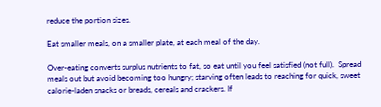reduce the portion sizes.

Eat smaller meals, on a smaller plate, at each meal of the day.

Over-eating converts surplus nutrients to fat, so eat until you feel satisfied (not full).  Spread meals out but avoid becoming too hungry; starving often leads to reaching for quick, sweet calorie-laden snacks or breads, cereals and crackers. If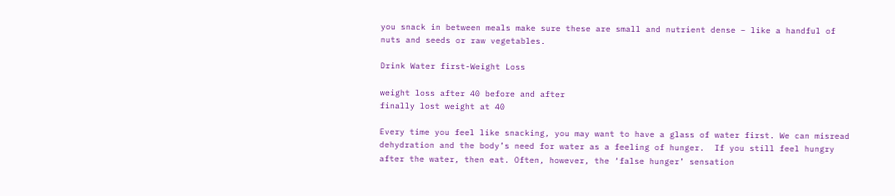you snack in between meals make sure these are small and nutrient dense – like a handful of nuts and seeds or raw vegetables.

Drink Water first-Weight Loss

weight loss after 40 before and after
finally lost weight at 40

Every time you feel like snacking, you may want to have a glass of water first. We can misread dehydration and the body’s need for water as a feeling of hunger.  If you still feel hungry after the water, then eat. Often, however, the ‘false hunger’ sensation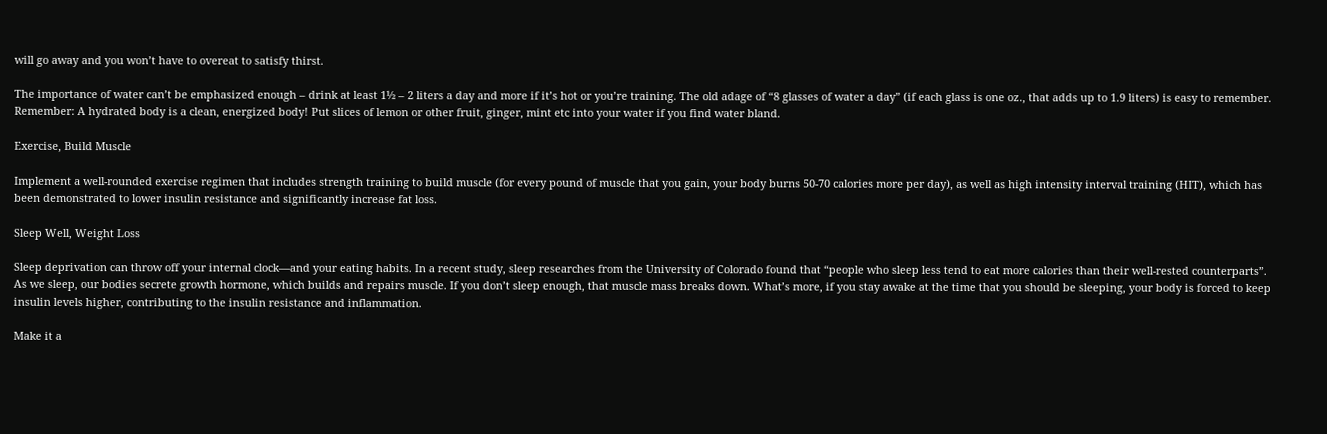will go away and you won’t have to overeat to satisfy thirst.

The importance of water can’t be emphasized enough – drink at least 1½ – 2 liters a day and more if it’s hot or you’re training. The old adage of “8 glasses of water a day” (if each glass is one oz., that adds up to 1.9 liters) is easy to remember. Remember: A hydrated body is a clean, energized body! Put slices of lemon or other fruit, ginger, mint etc into your water if you find water bland.

Exercise, Build Muscle

Implement a well-rounded exercise regimen that includes strength training to build muscle (for every pound of muscle that you gain, your body burns 50-70 calories more per day), as well as high intensity interval training (HIT), which has been demonstrated to lower insulin resistance and significantly increase fat loss.

Sleep Well, Weight Loss

Sleep deprivation can throw off your internal clock—and your eating habits. In a recent study, sleep researches from the University of Colorado found that “people who sleep less tend to eat more calories than their well-rested counterparts”.  As we sleep, our bodies secrete growth hormone, which builds and repairs muscle. If you don’t sleep enough, that muscle mass breaks down. What’s more, if you stay awake at the time that you should be sleeping, your body is forced to keep insulin levels higher, contributing to the insulin resistance and inflammation.

Make it a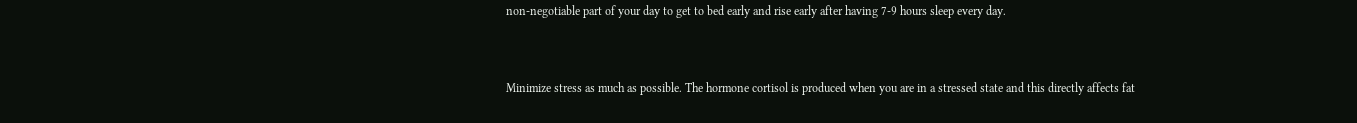non-negotiable part of your day to get to bed early and rise early after having 7-9 hours sleep every day.


Minimize stress as much as possible. The hormone cortisol is produced when you are in a stressed state and this directly affects fat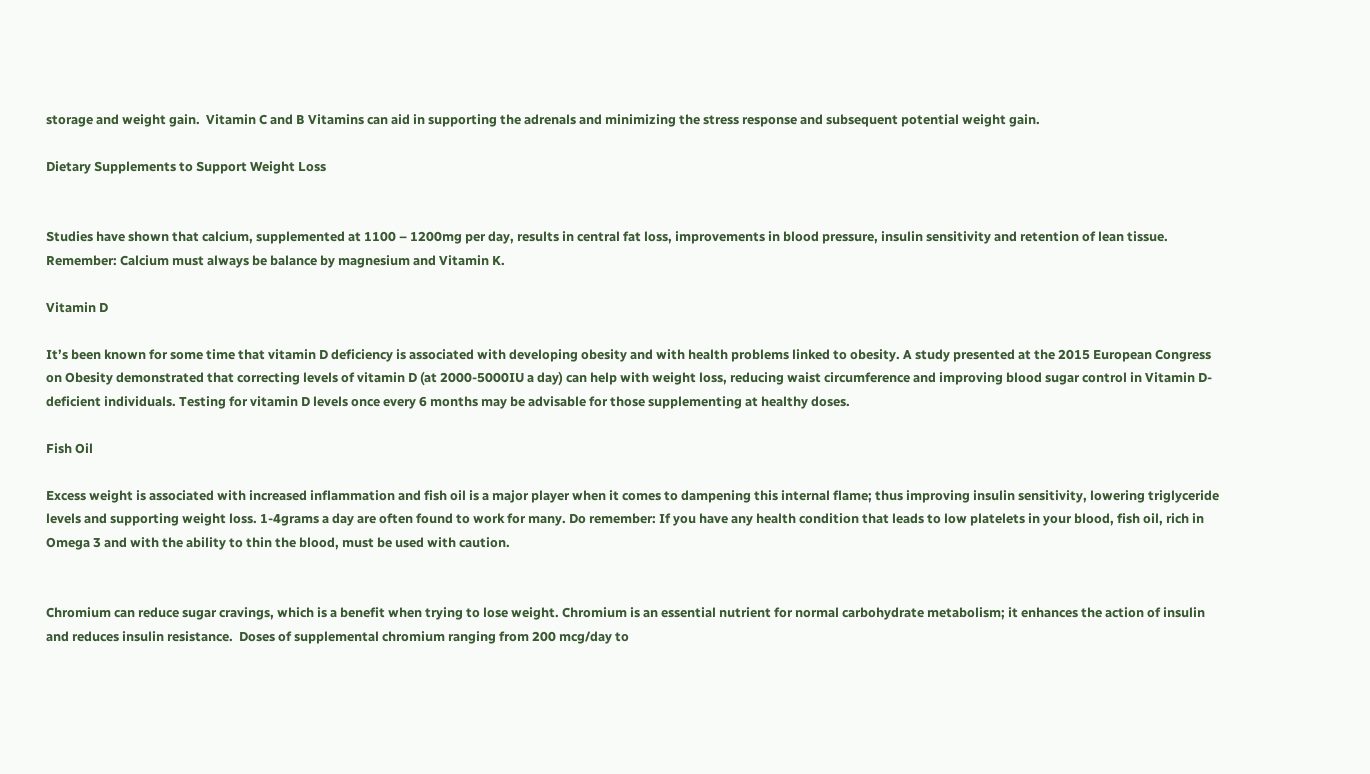storage and weight gain.  Vitamin C and B Vitamins can aid in supporting the adrenals and minimizing the stress response and subsequent potential weight gain.

Dietary Supplements to Support Weight Loss


Studies have shown that calcium, supplemented at 1100 – 1200mg per day, results in central fat loss, improvements in blood pressure, insulin sensitivity and retention of lean tissue. Remember: Calcium must always be balance by magnesium and Vitamin K.

Vitamin D

It’s been known for some time that vitamin D deficiency is associated with developing obesity and with health problems linked to obesity. A study presented at the 2015 European Congress on Obesity demonstrated that correcting levels of vitamin D (at 2000-5000IU a day) can help with weight loss, reducing waist circumference and improving blood sugar control in Vitamin D-deficient individuals. Testing for vitamin D levels once every 6 months may be advisable for those supplementing at healthy doses.

Fish Oil

Excess weight is associated with increased inflammation and fish oil is a major player when it comes to dampening this internal flame; thus improving insulin sensitivity, lowering triglyceride levels and supporting weight loss. 1-4grams a day are often found to work for many. Do remember: If you have any health condition that leads to low platelets in your blood, fish oil, rich in Omega 3 and with the ability to thin the blood, must be used with caution.


Chromium can reduce sugar cravings, which is a benefit when trying to lose weight. Chromium is an essential nutrient for normal carbohydrate metabolism; it enhances the action of insulin and reduces insulin resistance.  Doses of supplemental chromium ranging from 200 mcg/day to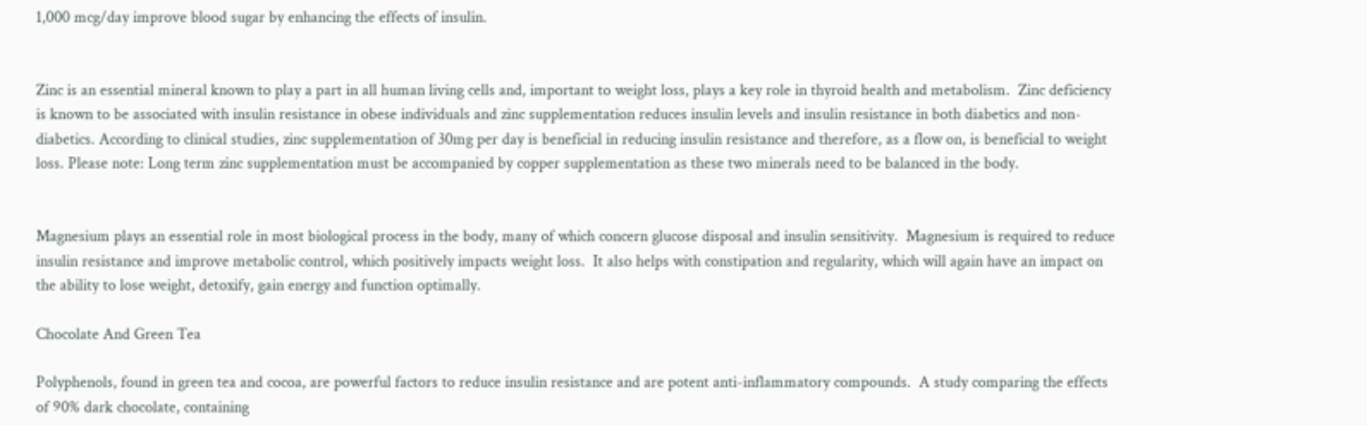1,000 mcg/day improve blood sugar by enhancing the effects of insulin.


Zinc is an essential mineral known to play a part in all human living cells and, important to weight loss, plays a key role in thyroid health and metabolism.  Zinc deficiency is known to be associated with insulin resistance in obese individuals and zinc supplementation reduces insulin levels and insulin resistance in both diabetics and non-diabetics. According to clinical studies, zinc supplementation of 30mg per day is beneficial in reducing insulin resistance and therefore, as a flow on, is beneficial to weight loss. Please note: Long term zinc supplementation must be accompanied by copper supplementation as these two minerals need to be balanced in the body.


Magnesium plays an essential role in most biological process in the body, many of which concern glucose disposal and insulin sensitivity.  Magnesium is required to reduce insulin resistance and improve metabolic control, which positively impacts weight loss.  It also helps with constipation and regularity, which will again have an impact on the ability to lose weight, detoxify, gain energy and function optimally.

Chocolate And Green Tea

Polyphenols, found in green tea and cocoa, are powerful factors to reduce insulin resistance and are potent anti-inflammatory compounds.  A study comparing the effects of 90% dark chocolate, containing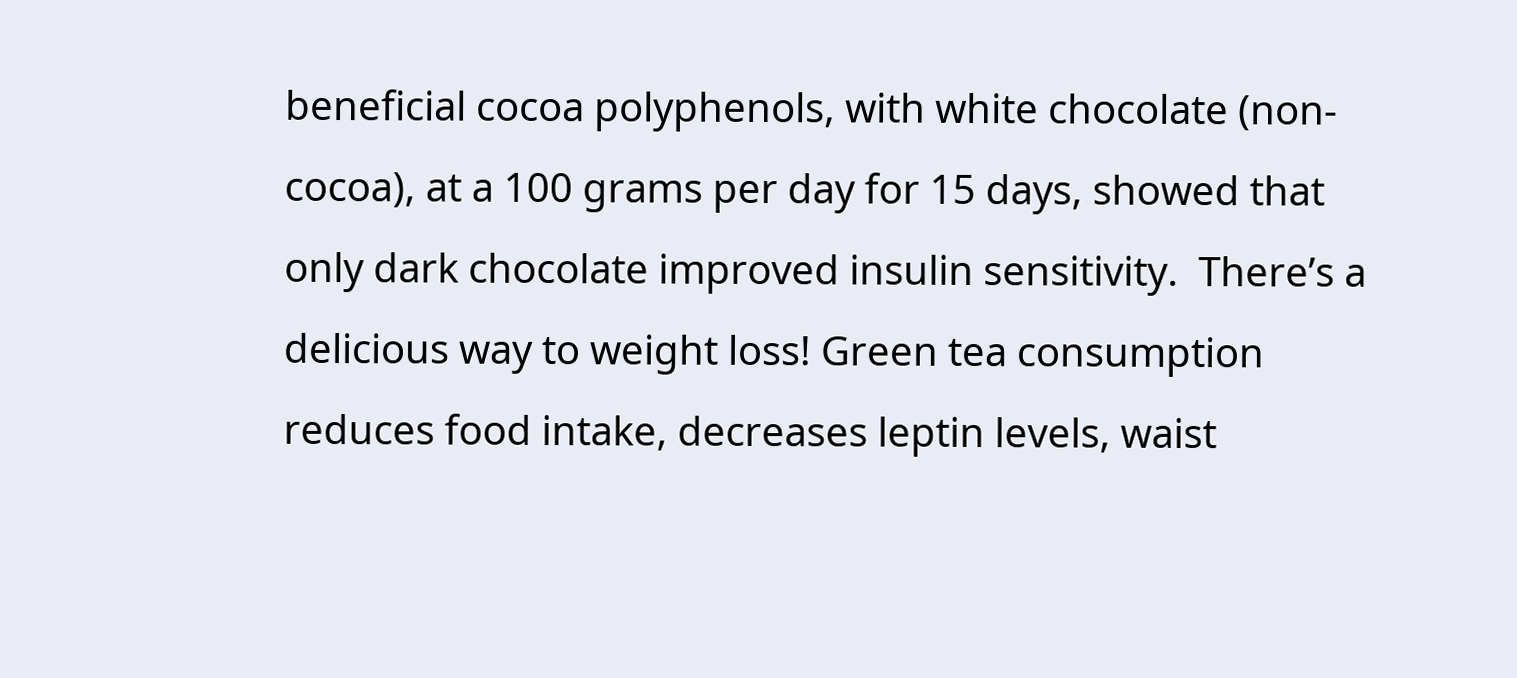beneficial cocoa polyphenols, with white chocolate (non-cocoa), at a 100 grams per day for 15 days, showed that only dark chocolate improved insulin sensitivity.  There’s a delicious way to weight loss! Green tea consumption reduces food intake, decreases leptin levels, waist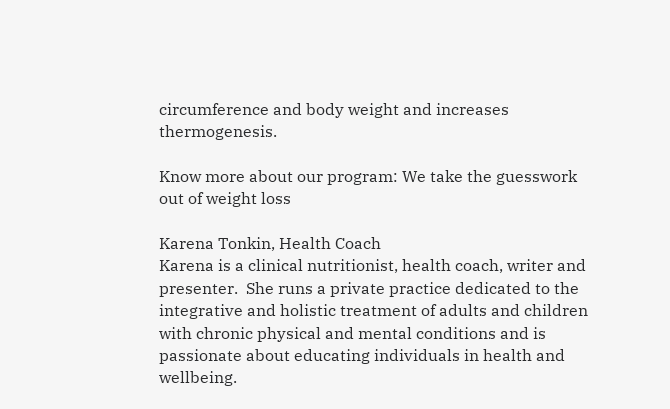circumference and body weight and increases thermogenesis.

Know more about our program: We take the guesswork out of weight loss

Karena Tonkin, Health Coach
Karena is a clinical nutritionist, health coach, writer and presenter.  She runs a private practice dedicated to the integrative and holistic treatment of adults and children with chronic physical and mental conditions and is passionate about educating individuals in health and wellbeing.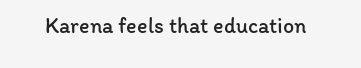Karena feels that education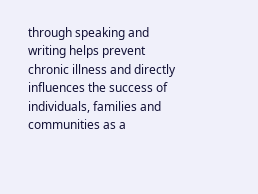through speaking and writing helps prevent chronic illness and directly influences the success of individuals, families and communities as a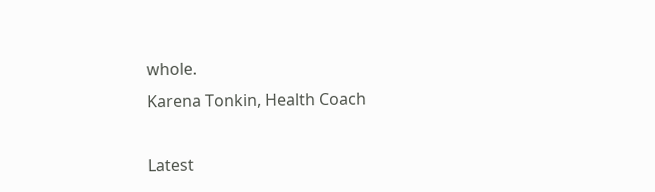whole.
Karena Tonkin, Health Coach

Latest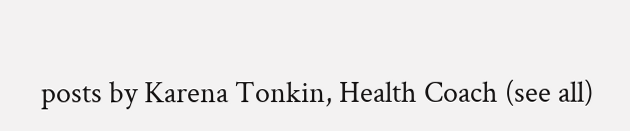posts by Karena Tonkin, Health Coach (see all)